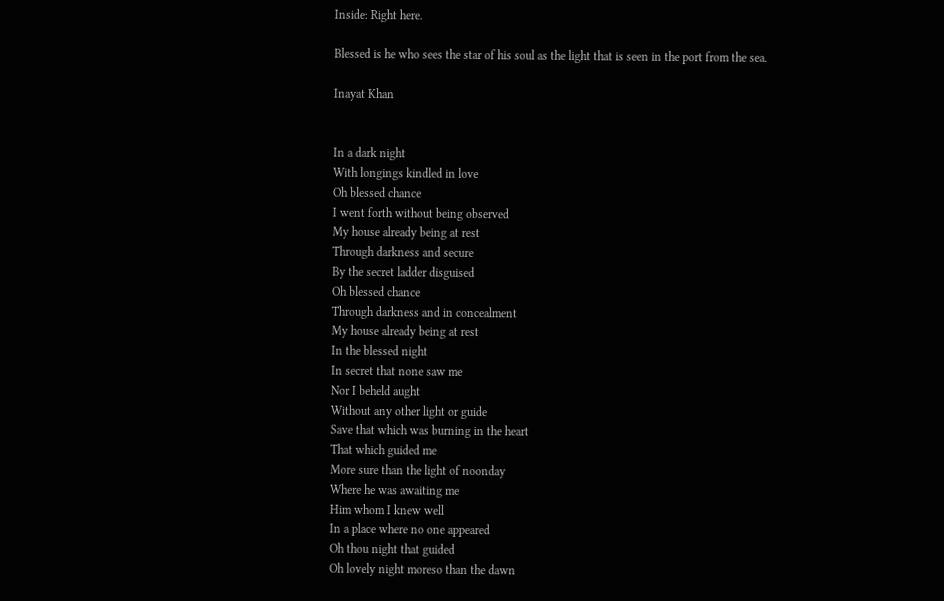Inside: Right here.

Blessed is he who sees the star of his soul as the light that is seen in the port from the sea.

Inayat Khan


In a dark night
With longings kindled in love
Oh blessed chance
I went forth without being observed
My house already being at rest
Through darkness and secure
By the secret ladder disguised
Oh blessed chance
Through darkness and in concealment
My house already being at rest
In the blessed night
In secret that none saw me
Nor I beheld aught
Without any other light or guide
Save that which was burning in the heart
That which guided me
More sure than the light of noonday
Where he was awaiting me
Him whom I knew well
In a place where no one appeared
Oh thou night that guided
Oh lovely night moreso than the dawn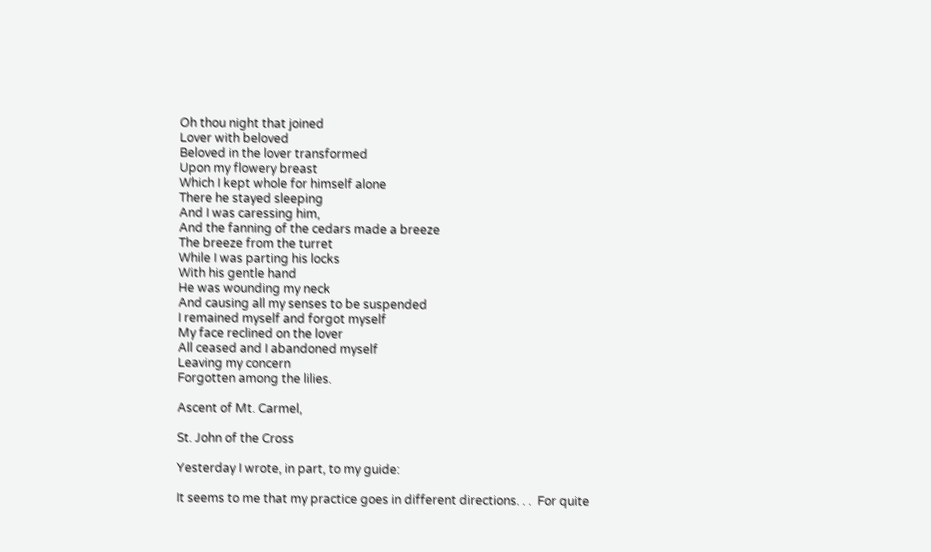Oh thou night that joined
Lover with beloved
Beloved in the lover transformed
Upon my flowery breast
Which I kept whole for himself alone
There he stayed sleeping
And I was caressing him,
And the fanning of the cedars made a breeze
The breeze from the turret
While I was parting his locks
With his gentle hand
He was wounding my neck
And causing all my senses to be suspended
I remained myself and forgot myself
My face reclined on the lover
All ceased and I abandoned myself
Leaving my concern
Forgotten among the lilies.

Ascent of Mt. Carmel,

St. John of the Cross

Yesterday I wrote, in part, to my guide:

It seems to me that my practice goes in different directions. . .  For quite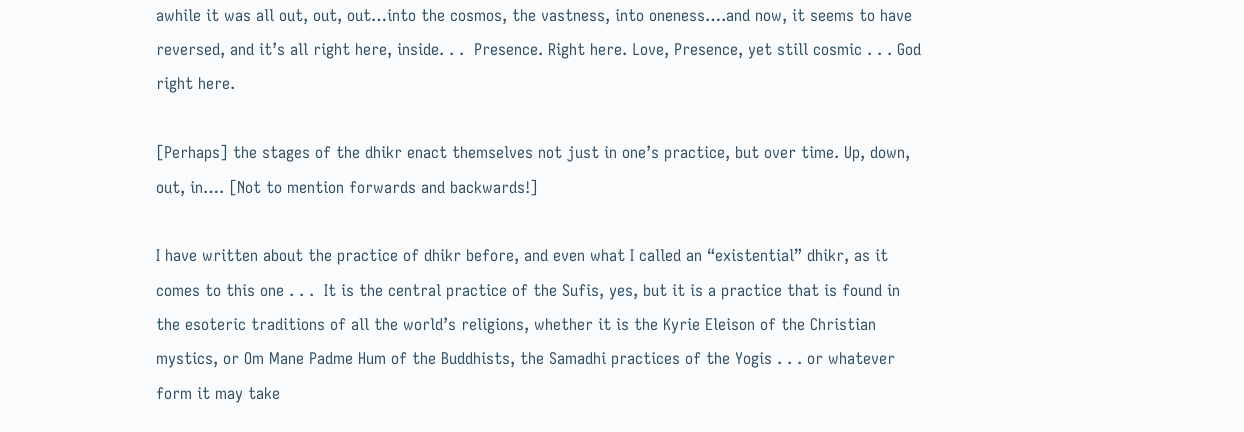awhile it was all out, out, out…into the cosmos, the vastness, into oneness….and now, it seems to have reversed, and it’s all right here, inside. . .  Presence. Right here. Love, Presence, yet still cosmic . . . God right here.

[Perhaps] the stages of the dhikr enact themselves not just in one’s practice, but over time. Up, down, out, in…. [Not to mention forwards and backwards!]

I have written about the practice of dhikr before, and even what I called an “existential” dhikr, as it comes to this one . . .  It is the central practice of the Sufis, yes, but it is a practice that is found in the esoteric traditions of all the world’s religions, whether it is the Kyrie Eleison of the Christian mystics, or Om Mane Padme Hum of the Buddhists, the Samadhi practices of the Yogis . . . or whatever form it may take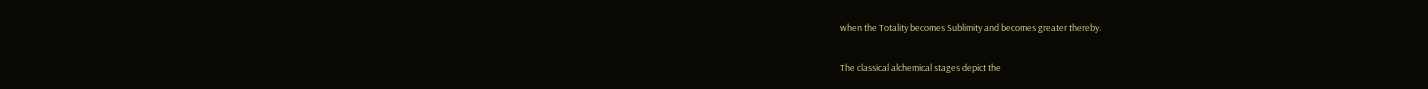when the Totality becomes Sublimity and becomes greater thereby.

The classical alchemical stages depict the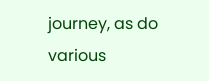journey, as do various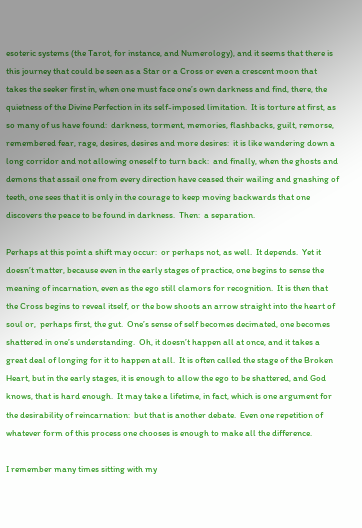esoteric systems (the Tarot, for instance, and Numerology), and it seems that there is this journey that could be seen as a Star or a Cross or even a crescent moon that takes the seeker first in, when one must face one’s own darkness and find, there, the quietness of the Divine Perfection in its self-imposed limitation.  It is torture at first, as so many of us have found:  darkness, torment, memories, flashbacks, guilt, remorse, remembered fear, rage, desires, desires and more desires:  it is like wandering down a long corridor and not allowing oneself to turn back:  and finally, when the ghosts and demons that assail one from every direction have ceased their wailing and gnashing of teeth, one sees that it is only in the courage to keep moving backwards that one discovers the peace to be found in darkness.  Then:  a separation.

Perhaps at this point a shift may occur:  or perhaps not, as well.  It depends.  Yet it doesn’t matter, because even in the early stages of practice, one begins to sense the meaning of incarnation, even as the ego still clamors for recognition.  It is then that the Cross begins to reveal itself, or the bow shoots an arrow straight into the heart of soul or,  perhaps first, the gut.  One’s sense of self becomes decimated, one becomes shattered in one’s understanding.  Oh, it doesn’t happen all at once, and it takes a great deal of longing for it to happen at all.  It is often called the stage of the Broken Heart, but in the early stages, it is enough to allow the ego to be shattered, and God knows, that is hard enough.  It may take a lifetime, in fact, which is one argument for the desirability of reincarnation:  but that is another debate.  Even one repetition of whatever form of this process one chooses is enough to make all the difference.

I remember many times sitting with my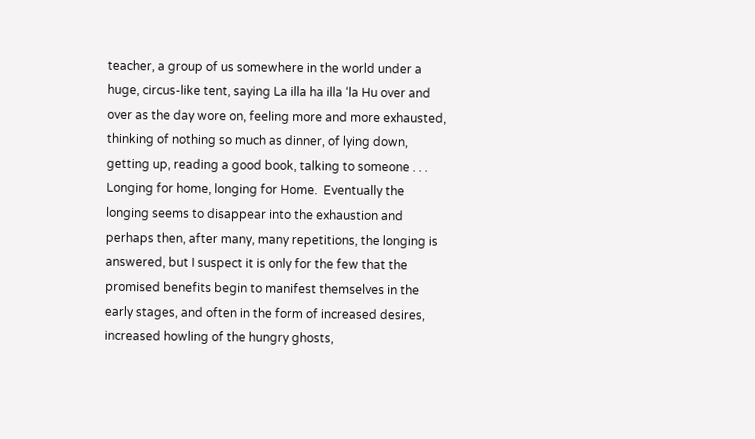teacher, a group of us somewhere in the world under a huge, circus-like tent, saying La illa ha illa ‘la Hu over and over as the day wore on, feeling more and more exhausted, thinking of nothing so much as dinner, of lying down, getting up, reading a good book, talking to someone . . .  Longing for home, longing for Home.  Eventually the longing seems to disappear into the exhaustion and perhaps then, after many, many repetitions, the longing is answered, but I suspect it is only for the few that the promised benefits begin to manifest themselves in the early stages, and often in the form of increased desires, increased howling of the hungry ghosts,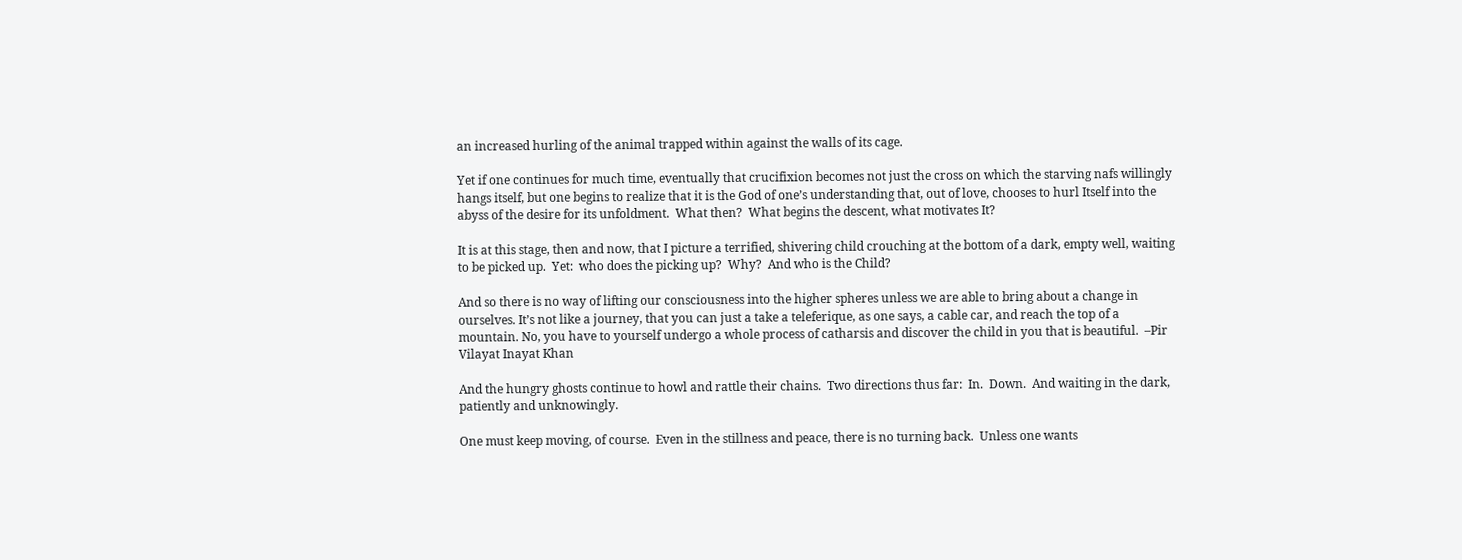an increased hurling of the animal trapped within against the walls of its cage.

Yet if one continues for much time, eventually that crucifixion becomes not just the cross on which the starving nafs willingly hangs itself, but one begins to realize that it is the God of one’s understanding that, out of love, chooses to hurl Itself into the abyss of the desire for its unfoldment.  What then?  What begins the descent, what motivates It?

It is at this stage, then and now, that I picture a terrified, shivering child crouching at the bottom of a dark, empty well, waiting to be picked up.  Yet:  who does the picking up?  Why?  And who is the Child?

And so there is no way of lifting our consciousness into the higher spheres unless we are able to bring about a change in ourselves. It’s not like a journey, that you can just a take a teleferique, as one says, a cable car, and reach the top of a mountain. No, you have to yourself undergo a whole process of catharsis and discover the child in you that is beautiful.  –Pir Vilayat Inayat Khan

And the hungry ghosts continue to howl and rattle their chains.  Two directions thus far:  In.  Down.  And waiting in the dark, patiently and unknowingly.

One must keep moving, of course.  Even in the stillness and peace, there is no turning back.  Unless one wants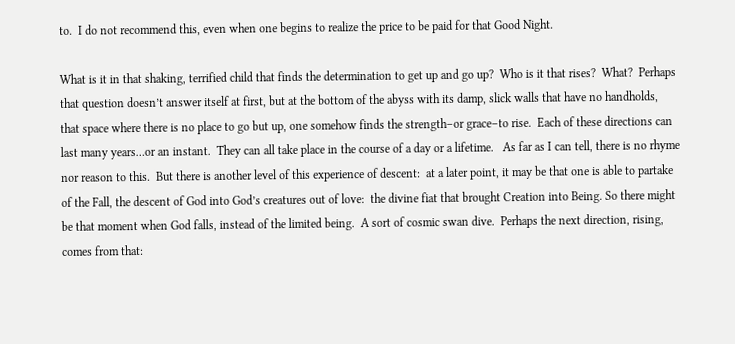to.  I do not recommend this, even when one begins to realize the price to be paid for that Good Night.

What is it in that shaking, terrified child that finds the determination to get up and go up?  Who is it that rises?  What?  Perhaps that question doesn’t answer itself at first, but at the bottom of the abyss with its damp, slick walls that have no handholds, that space where there is no place to go but up, one somehow finds the strength–or grace–to rise.  Each of these directions can last many years…or an instant.  They can all take place in the course of a day or a lifetime.   As far as I can tell, there is no rhyme nor reason to this.  But there is another level of this experience of descent:  at a later point, it may be that one is able to partake of the Fall, the descent of God into God’s creatures out of love:  the divine fiat that brought Creation into Being. So there might be that moment when God falls, instead of the limited being.  A sort of cosmic swan dive.  Perhaps the next direction, rising, comes from that: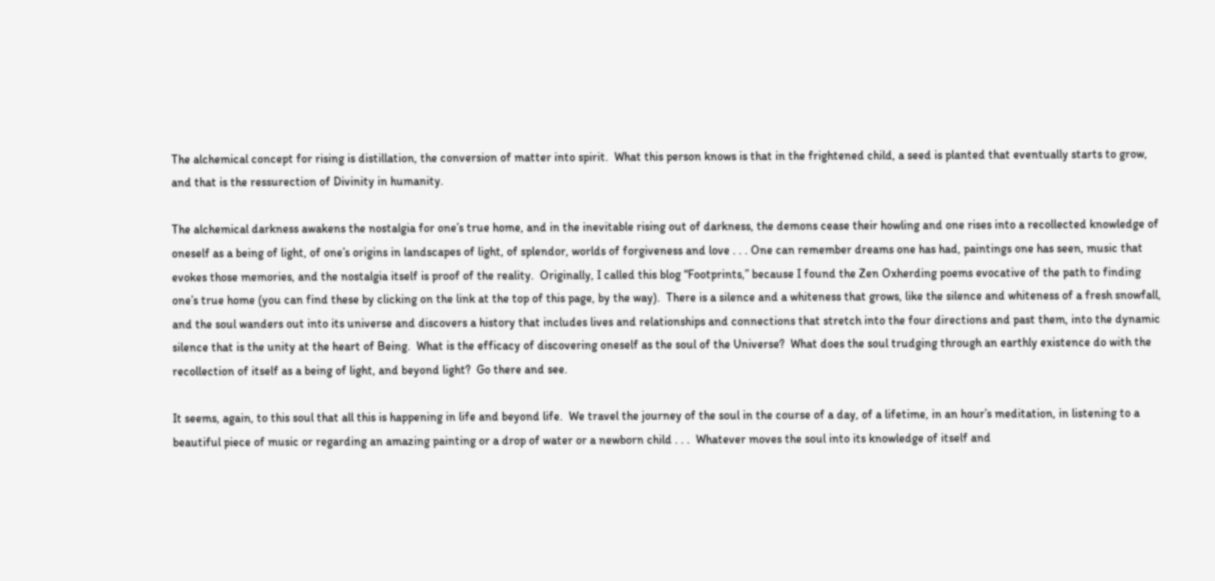The alchemical concept for rising is distillation, the conversion of matter into spirit.  What this person knows is that in the frightened child, a seed is planted that eventually starts to grow, and that is the ressurection of Divinity in humanity.

The alchemical darkness awakens the nostalgia for one’s true home, and in the inevitable rising out of darkness, the demons cease their howling and one rises into a recollected knowledge of oneself as a being of light, of one’s origins in landscapes of light, of splendor, worlds of forgiveness and love . . . One can remember dreams one has had, paintings one has seen, music that evokes those memories, and the nostalgia itself is proof of the reality.  Originally, I called this blog “Footprints,” because I found the Zen Oxherding poems evocative of the path to finding one’s true home (you can find these by clicking on the link at the top of this page, by the way).  There is a silence and a whiteness that grows, like the silence and whiteness of a fresh snowfall, and the soul wanders out into its universe and discovers a history that includes lives and relationships and connections that stretch into the four directions and past them, into the dynamic silence that is the unity at the heart of Being.  What is the efficacy of discovering oneself as the soul of the Universe?  What does the soul trudging through an earthly existence do with the recollection of itself as a being of light, and beyond light?  Go there and see.

It seems, again, to this soul that all this is happening in life and beyond life.  We travel the journey of the soul in the course of a day, of a lifetime, in an hour’s meditation, in listening to a beautiful piece of music or regarding an amazing painting or a drop of water or a newborn child . . .  Whatever moves the soul into its knowledge of itself and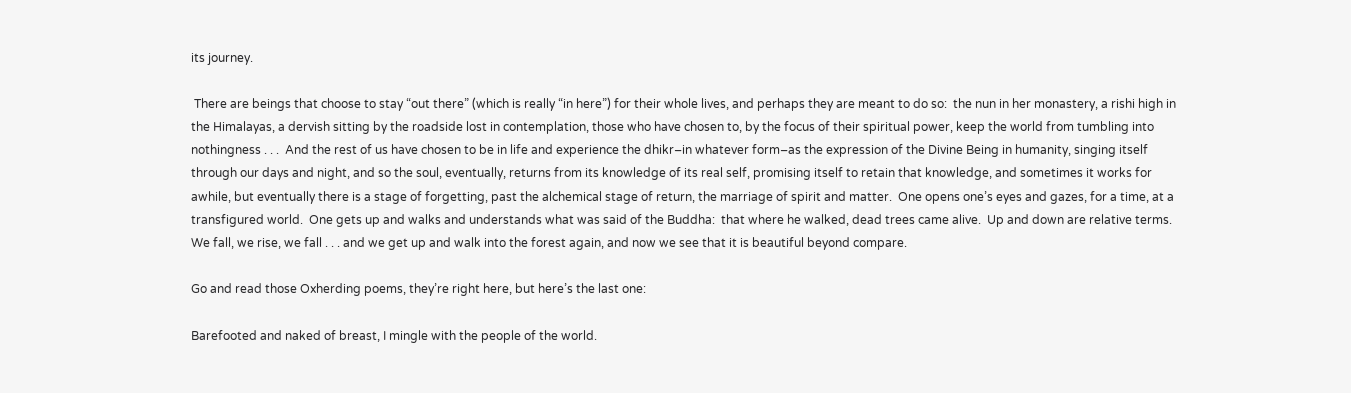its journey.

 There are beings that choose to stay “out there” (which is really “in here”) for their whole lives, and perhaps they are meant to do so:  the nun in her monastery, a rishi high in the Himalayas, a dervish sitting by the roadside lost in contemplation, those who have chosen to, by the focus of their spiritual power, keep the world from tumbling into nothingness . . .  And the rest of us have chosen to be in life and experience the dhikr–in whatever form–as the expression of the Divine Being in humanity, singing itself through our days and night, and so the soul, eventually, returns from its knowledge of its real self, promising itself to retain that knowledge, and sometimes it works for awhile, but eventually there is a stage of forgetting, past the alchemical stage of return, the marriage of spirit and matter.  One opens one’s eyes and gazes, for a time, at a transfigured world.  One gets up and walks and understands what was said of the Buddha:  that where he walked, dead trees came alive.  Up and down are relative terms.  We fall, we rise, we fall . . . and we get up and walk into the forest again, and now we see that it is beautiful beyond compare.

Go and read those Oxherding poems, they’re right here, but here’s the last one:

Barefooted and naked of breast, I mingle with the people of the world.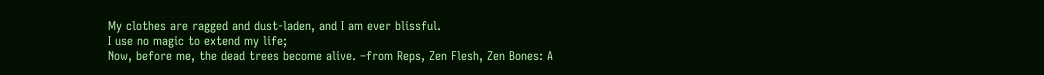My clothes are ragged and dust-laden, and I am ever blissful.
I use no magic to extend my life;
Now, before me, the dead trees become alive. –from Reps, Zen Flesh, Zen Bones: A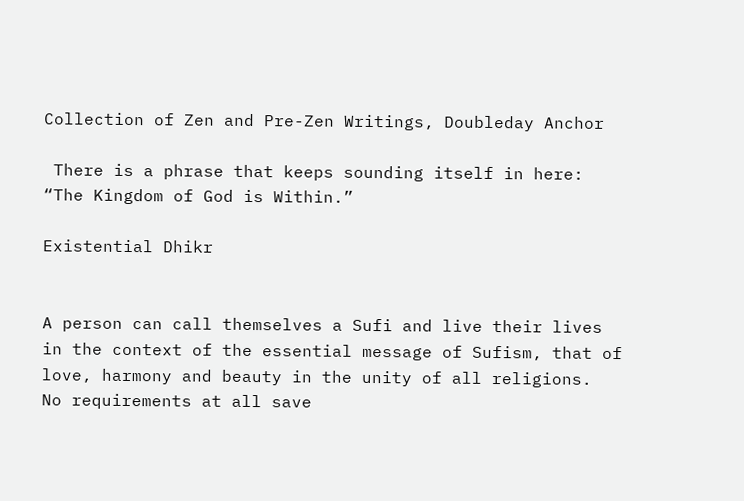Collection of Zen and Pre-Zen Writings, Doubleday Anchor

 There is a phrase that keeps sounding itself in here:  “The Kingdom of God is Within.”

Existential Dhikr


A person can call themselves a Sufi and live their lives in the context of the essential message of Sufism, that of love, harmony and beauty in the unity of all religions.  No requirements at all save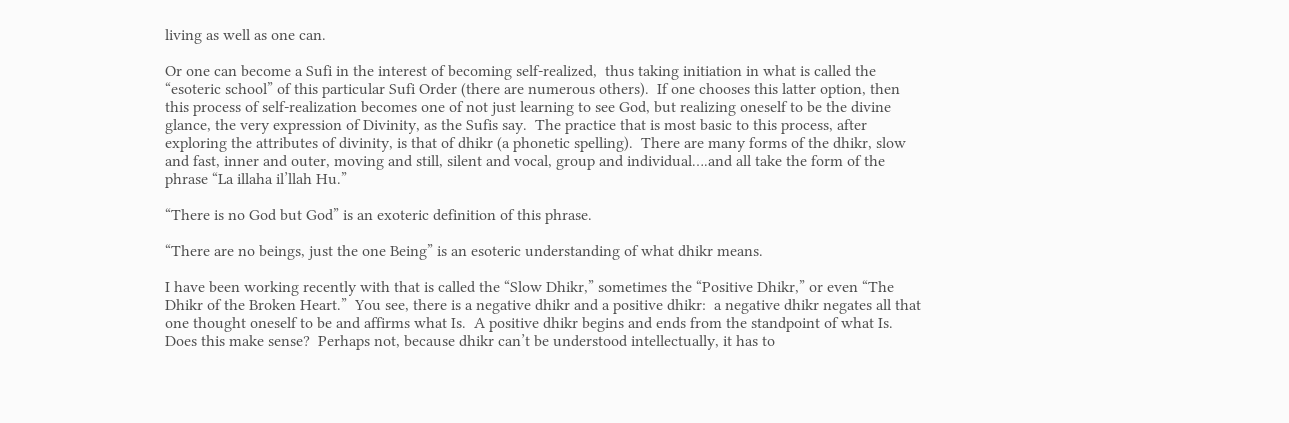living as well as one can.

Or one can become a Sufi in the interest of becoming self-realized,  thus taking initiation in what is called the “esoteric school” of this particular Sufi Order (there are numerous others).  If one chooses this latter option, then this process of self-realization becomes one of not just learning to see God, but realizing oneself to be the divine glance, the very expression of Divinity, as the Sufis say.  The practice that is most basic to this process, after exploring the attributes of divinity, is that of dhikr (a phonetic spelling).  There are many forms of the dhikr, slow and fast, inner and outer, moving and still, silent and vocal, group and individual….and all take the form of the phrase “La illaha il’llah Hu.”

“There is no God but God” is an exoteric definition of this phrase.

“There are no beings, just the one Being” is an esoteric understanding of what dhikr means.

I have been working recently with that is called the “Slow Dhikr,” sometimes the “Positive Dhikr,” or even “The Dhikr of the Broken Heart.”  You see, there is a negative dhikr and a positive dhikr:  a negative dhikr negates all that one thought oneself to be and affirms what Is.  A positive dhikr begins and ends from the standpoint of what Is.  Does this make sense?  Perhaps not, because dhikr can’t be understood intellectually, it has to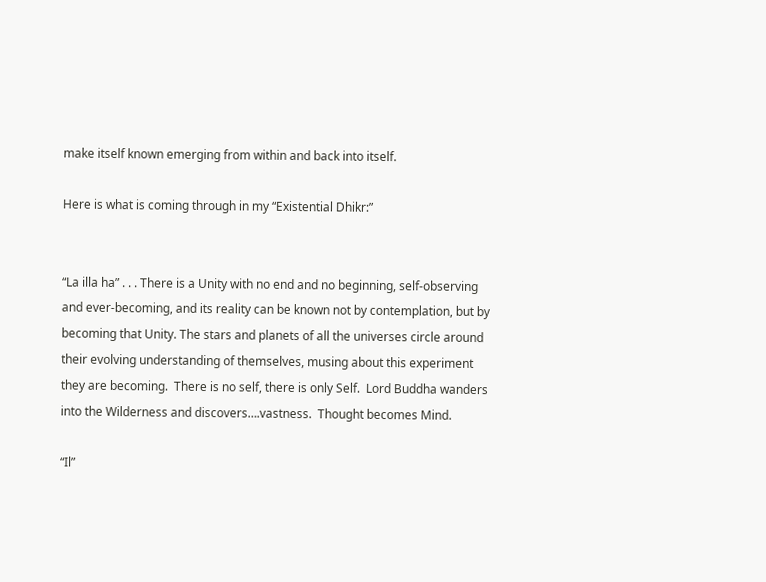make itself known emerging from within and back into itself.

Here is what is coming through in my “Existential Dhikr:”


“La illa ha” . . . There is a Unity with no end and no beginning, self-observing and ever-becoming, and its reality can be known not by contemplation, but by becoming that Unity. The stars and planets of all the universes circle around their evolving understanding of themselves, musing about this experiment they are becoming.  There is no self, there is only Self.  Lord Buddha wanders into the Wilderness and discovers….vastness.  Thought becomes Mind.

“Il”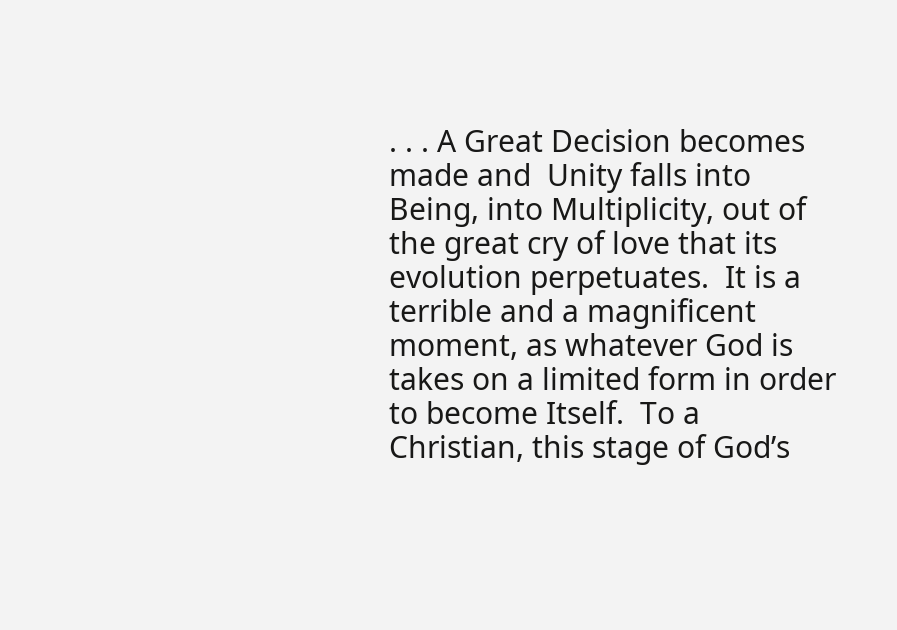. . . A Great Decision becomes made and  Unity falls into Being, into Multiplicity, out of the great cry of love that its evolution perpetuates.  It is a terrible and a magnificent moment, as whatever God is takes on a limited form in order to become Itself.  To a Christian, this stage of God’s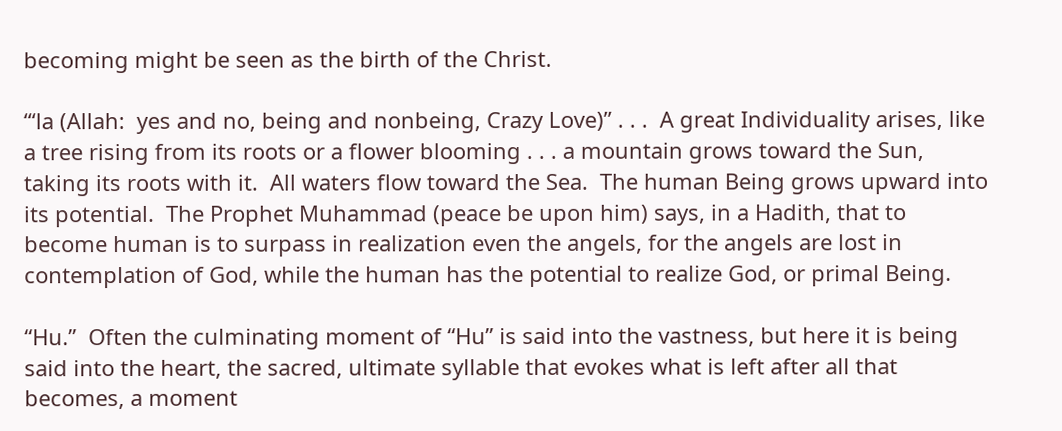becoming might be seen as the birth of the Christ.

“‘la (Allah:  yes and no, being and nonbeing, Crazy Love)” . . .  A great Individuality arises, like a tree rising from its roots or a flower blooming . . . a mountain grows toward the Sun, taking its roots with it.  All waters flow toward the Sea.  The human Being grows upward into its potential.  The Prophet Muhammad (peace be upon him) says, in a Hadith, that to become human is to surpass in realization even the angels, for the angels are lost in contemplation of God, while the human has the potential to realize God, or primal Being.

“Hu.”  Often the culminating moment of “Hu” is said into the vastness, but here it is being said into the heart, the sacred, ultimate syllable that evokes what is left after all that becomes, a moment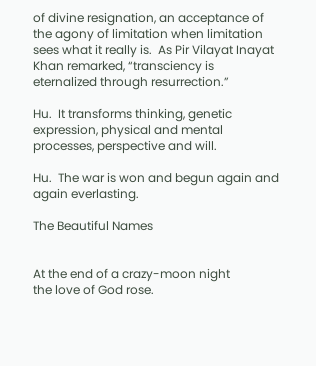of divine resignation, an acceptance of the agony of limitation when limitation sees what it really is.  As Pir Vilayat Inayat Khan remarked, “transciency is eternalized through resurrection.”

Hu.  It transforms thinking, genetic expression, physical and mental processes, perspective and will.

Hu.  The war is won and begun again and again everlasting.

The Beautiful Names


At the end of a crazy-moon night
the love of God rose.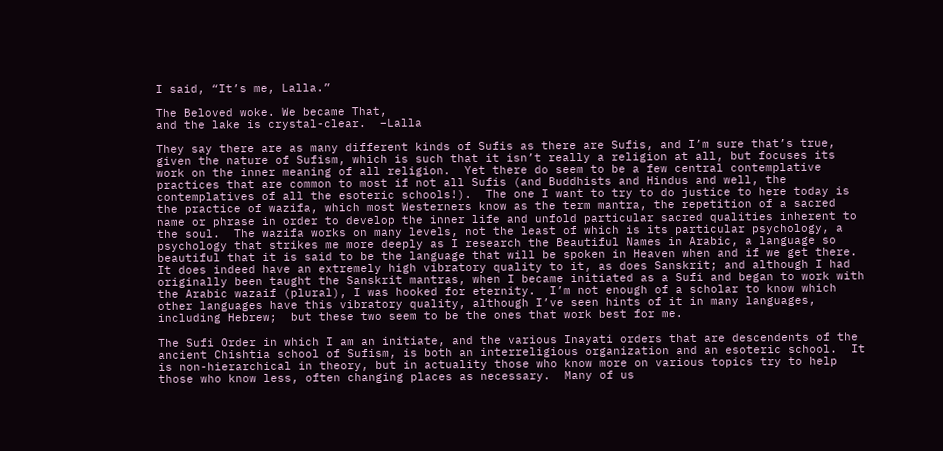I said, “It’s me, Lalla.”

The Beloved woke. We became That,
and the lake is crystal-clear.  –Lalla

They say there are as many different kinds of Sufis as there are Sufis, and I’m sure that’s true, given the nature of Sufism, which is such that it isn’t really a religion at all, but focuses its work on the inner meaning of all religion.  Yet there do seem to be a few central contemplative practices that are common to most if not all Sufis (and Buddhists and Hindus and well, the contemplatives of all the esoteric schools!).  The one I want to try to do justice to here today is the practice of wazifa, which most Westerners know as the term mantra, the repetition of a sacred name or phrase in order to develop the inner life and unfold particular sacred qualities inherent to the soul.  The wazifa works on many levels, not the least of which is its particular psychology, a psychology that strikes me more deeply as I research the Beautiful Names in Arabic, a language so beautiful that it is said to be the language that will be spoken in Heaven when and if we get there.  It does indeed have an extremely high vibratory quality to it, as does Sanskrit; and although I had originally been taught the Sanskrit mantras, when I became initiated as a Sufi and began to work with the Arabic wazaif (plural), I was hooked for eternity.  I’m not enough of a scholar to know which other languages have this vibratory quality, although I’ve seen hints of it in many languages, including Hebrew;  but these two seem to be the ones that work best for me.

The Sufi Order in which I am an initiate, and the various Inayati orders that are descendents of the ancient Chishtia school of Sufism, is both an interreligious organization and an esoteric school.  It is non-hierarchical in theory, but in actuality those who know more on various topics try to help those who know less, often changing places as necessary.  Many of us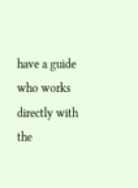have a guide who works directly with the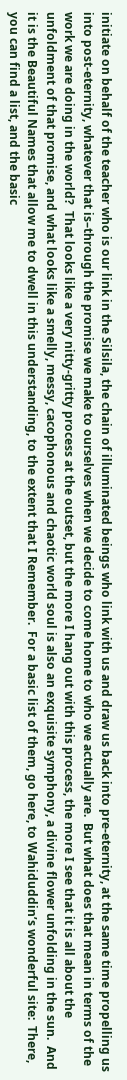initiate on behalf of the teacher who is our link in the Silsila, the chain of illuminated beings who link with us and draw us back into pre-eternity, at the same time propelling us into post-eternity, whatever that is–through the promise we make to ourselves when we decide to come home to who we actually are.  But what does that mean in terms of the work we are doing in the world?  That looks like a very nitty-gritty process at the outset, but the more I hang out with this process, the more I see that it is all about the unfoldment of that promise, and what looks like a smelly, messy, cacophonous and chaotic world soul is also an exquisite symphony, a divine flower unfolding in the sun.  And it is the Beautiful Names that allow me to dwell in this understanding, to the extent that I Remember.  For a basic list of them, go here, to Wahiduddin’s wonderful site:  There, you can find a list, and the basic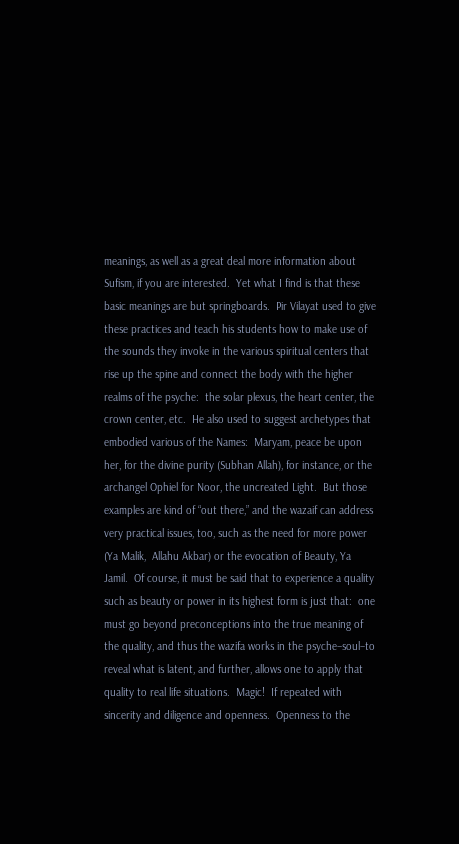meanings, as well as a great deal more information about Sufism, if you are interested.  Yet what I find is that these basic meanings are but springboards.  Pir Vilayat used to give these practices and teach his students how to make use of the sounds they invoke in the various spiritual centers that rise up the spine and connect the body with the higher realms of the psyche:  the solar plexus, the heart center, the crown center, etc.  He also used to suggest archetypes that embodied various of the Names:  Maryam, peace be upon her, for the divine purity (Subhan Allah), for instance, or the archangel Ophiel for Noor, the uncreated Light.  But those examples are kind of “out there,” and the wazaif can address very practical issues, too, such as the need for more power (Ya Malik,  Allahu Akbar) or the evocation of Beauty, Ya Jamil.  Of course, it must be said that to experience a quality such as beauty or power in its highest form is just that:  one must go beyond preconceptions into the true meaning of the quality, and thus the wazifa works in the psyche–soul–to reveal what is latent, and further, allows one to apply that quality to real life situations.  Magic!  If repeated with sincerity and diligence and openness.  Openness to the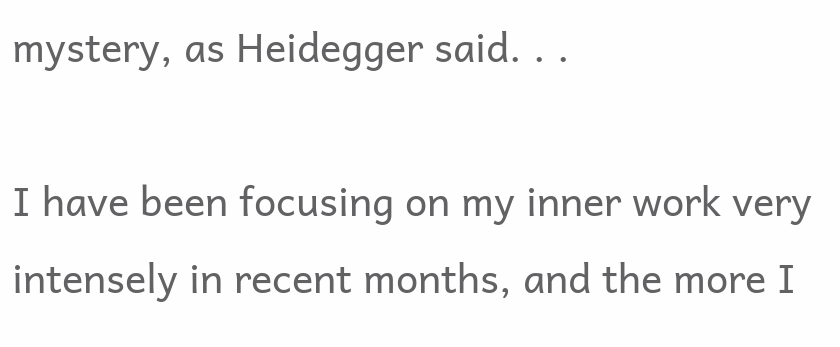mystery, as Heidegger said. . .

I have been focusing on my inner work very intensely in recent months, and the more I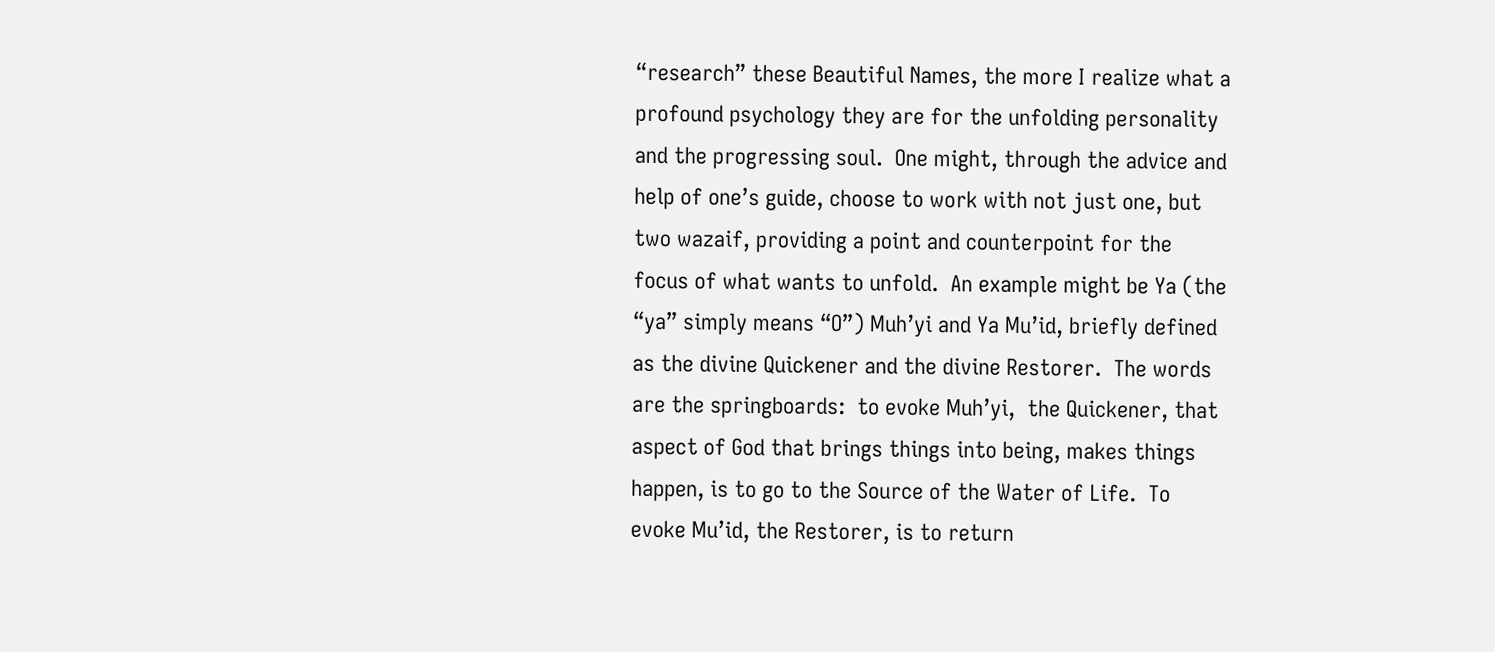“research” these Beautiful Names, the more I realize what a profound psychology they are for the unfolding personality and the progressing soul.  One might, through the advice and help of one’s guide, choose to work with not just one, but two wazaif, providing a point and counterpoint for the focus of what wants to unfold.  An example might be Ya (the “ya” simply means “O”) Muh’yi and Ya Mu’id, briefly defined as the divine Quickener and the divine Restorer.  The words are the springboards:  to evoke Muh’yi,  the Quickener, that aspect of God that brings things into being, makes things happen, is to go to the Source of the Water of Life.  To evoke Mu’id, the Restorer, is to return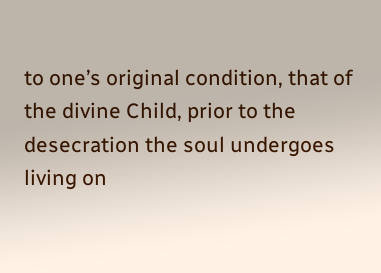to one’s original condition, that of the divine Child, prior to the desecration the soul undergoes living on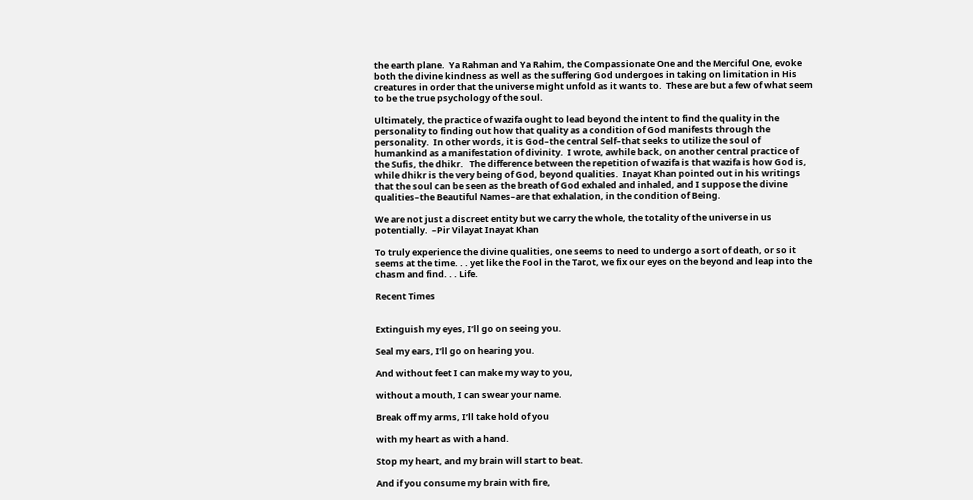the earth plane.  Ya Rahman and Ya Rahim, the Compassionate One and the Merciful One, evoke both the divine kindness as well as the suffering God undergoes in taking on limitation in His creatures in order that the universe might unfold as it wants to.  These are but a few of what seem to be the true psychology of the soul.

Ultimately, the practice of wazifa ought to lead beyond the intent to find the quality in the personality to finding out how that quality as a condition of God manifests through the personality.  In other words, it is God–the central Self–that seeks to utilize the soul of humankind as a manifestation of divinity.  I wrote, awhile back, on another central practice of the Sufis, the dhikr.   The difference between the repetition of wazifa is that wazifa is how God is, while dhikr is the very being of God, beyond qualities.  Inayat Khan pointed out in his writings that the soul can be seen as the breath of God exhaled and inhaled, and I suppose the divine qualities–the Beautiful Names–are that exhalation, in the condition of Being.

We are not just a discreet entity but we carry the whole, the totality of the universe in us potentially.  –Pir Vilayat Inayat Khan

To truly experience the divine qualities, one seems to need to undergo a sort of death, or so it seems at the time. . . yet like the Fool in the Tarot, we fix our eyes on the beyond and leap into the chasm and find. . . Life.

Recent Times


Extinguish my eyes, I’ll go on seeing you.

Seal my ears, I’ll go on hearing you.

And without feet I can make my way to you,

without a mouth, I can swear your name.

Break off my arms, I’ll take hold of you

with my heart as with a hand.

Stop my heart, and my brain will start to beat.

And if you consume my brain with fire,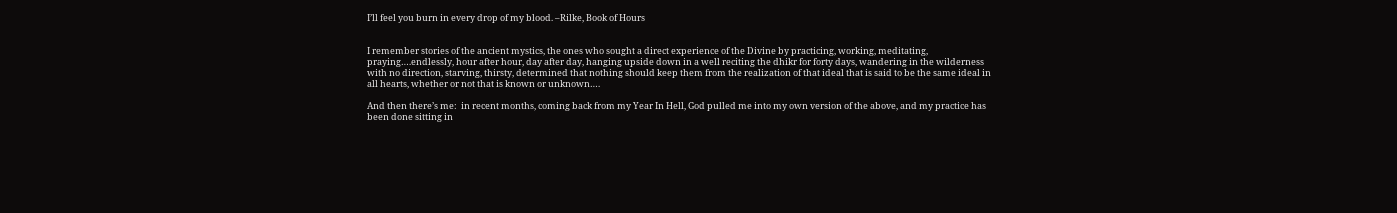I’ll feel you burn in every drop of my blood. –Rilke, Book of Hours


I remember stories of the ancient mystics, the ones who sought a direct experience of the Divine by practicing, working, meditating, praying….endlessly, hour after hour, day after day, hanging upside down in a well reciting the dhikr for forty days, wandering in the wilderness with no direction, starving, thirsty, determined that nothing should keep them from the realization of that ideal that is said to be the same ideal in all hearts, whether or not that is known or unknown….

And then there’s me:  in recent months, coming back from my Year In Hell, God pulled me into my own version of the above, and my practice has been done sitting in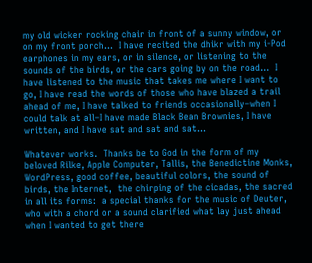my old wicker rocking chair in front of a sunny window, or on my front porch…  I have recited the dhikr with my i-Pod earphones in my ears, or in silence, or listening to the sounds of the birds, or the cars going by on the road…  I have listened to the music that takes me where I want to go, I have read the words of those who have blazed a trail ahead of me, I have talked to friends occasionally–when I could talk at all–I have made Black Bean Brownies, I have written, and I have sat and sat and sat…

Whatever works.  Thanks be to God in the form of my beloved Rilke, Apple Computer, Tallis, the Benedictine Monks, WordPress, good coffee, beautiful colors, the sound of birds, the Internet,  the chirping of the cicadas, the sacred in all its forms:  a special thanks for the music of Deuter, who with a chord or a sound clarified what lay just ahead when I wanted to get there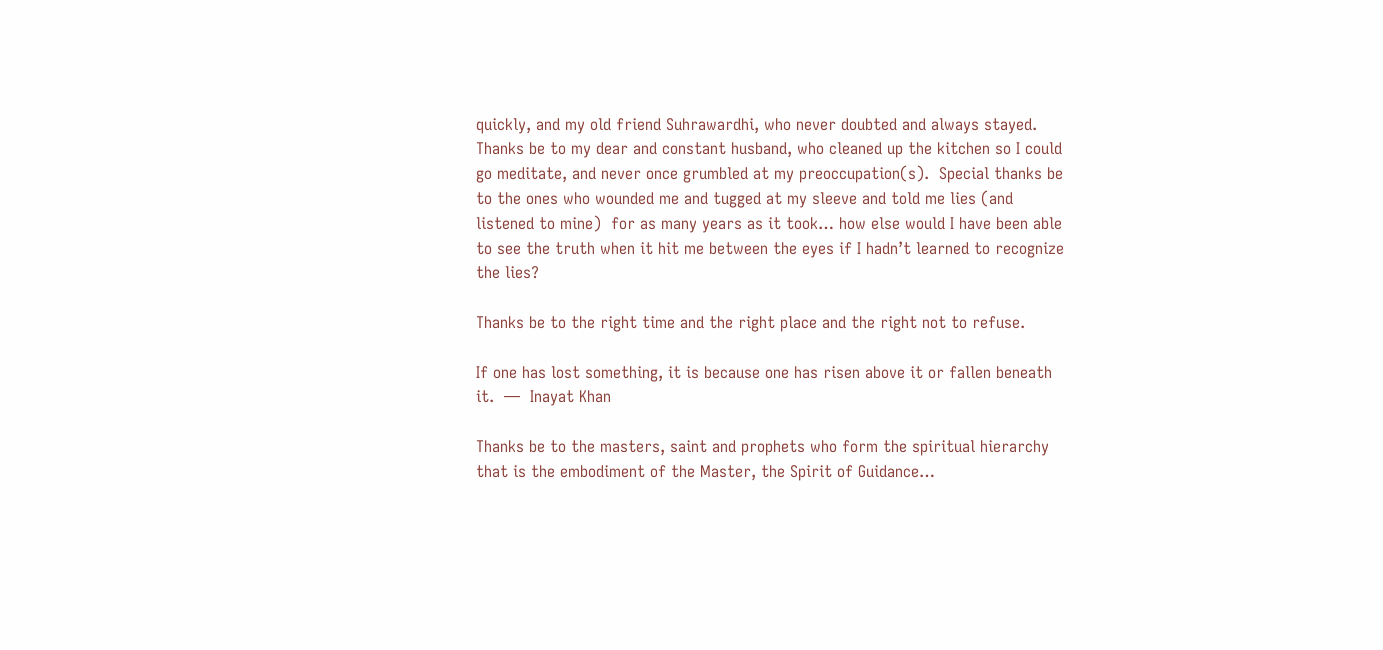quickly, and my old friend Suhrawardhi, who never doubted and always stayed.  Thanks be to my dear and constant husband, who cleaned up the kitchen so I could go meditate, and never once grumbled at my preoccupation(s).  Special thanks be to the ones who wounded me and tugged at my sleeve and told me lies (and listened to mine)  for as many years as it took… how else would I have been able to see the truth when it hit me between the eyes if I hadn’t learned to recognize the lies?

Thanks be to the right time and the right place and the right not to refuse.

If one has lost something, it is because one has risen above it or fallen beneath it.  —  Inayat Khan

Thanks be to the masters, saint and prophets who form the spiritual hierarchy that is the embodiment of the Master, the Spirit of Guidance…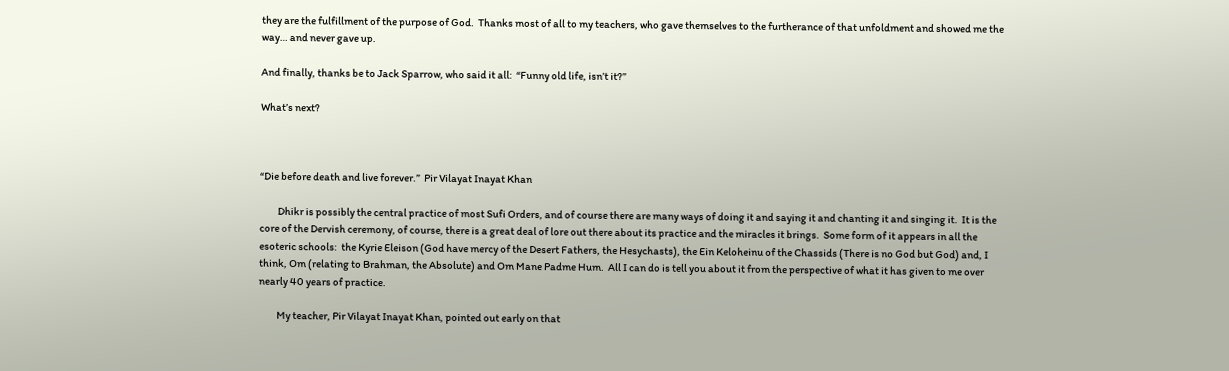they are the fulfillment of the purpose of God.  Thanks most of all to my teachers, who gave themselves to the furtherance of that unfoldment and showed me the way… and never gave up.

And finally, thanks be to Jack Sparrow, who said it all:  “Funny old life, isn’t it?”

What’s next?



“Die before death and live forever.”  Pir Vilayat Inayat Khan

         Dhikr is possibly the central practice of most Sufi Orders, and of course there are many ways of doing it and saying it and chanting it and singing it.  It is the core of the Dervish ceremony, of course, there is a great deal of lore out there about its practice and the miracles it brings.  Some form of it appears in all the esoteric schools:  the Kyrie Eleison (God have mercy of the Desert Fathers, the Hesychasts), the Ein Keloheinu of the Chassids (There is no God but God) and, I think, Om (relating to Brahman, the Absolute) and Om Mane Padme Hum.  All I can do is tell you about it from the perspective of what it has given to me over nearly 40 years of practice.

         My teacher, Pir Vilayat Inayat Khan, pointed out early on that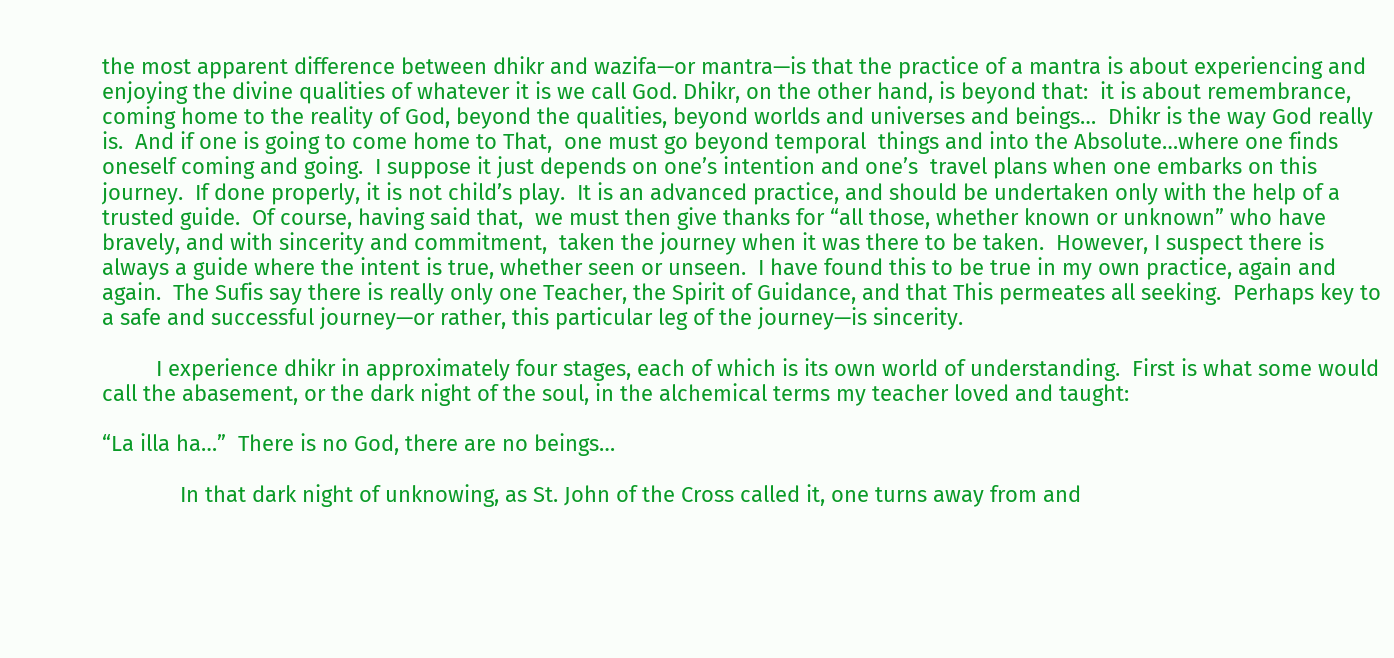the most apparent difference between dhikr and wazifa—or mantra—is that the practice of a mantra is about experiencing and enjoying the divine qualities of whatever it is we call God. Dhikr, on the other hand, is beyond that:  it is about remembrance, coming home to the reality of God, beyond the qualities, beyond worlds and universes and beings…  Dhikr is the way God really is.  And if one is going to come home to That,  one must go beyond temporal  things and into the Absolute…where one finds oneself coming and going.  I suppose it just depends on one’s intention and one’s  travel plans when one embarks on this journey.  If done properly, it is not child’s play.  It is an advanced practice, and should be undertaken only with the help of a trusted guide.  Of course, having said that,  we must then give thanks for “all those, whether known or unknown” who have bravely, and with sincerity and commitment,  taken the journey when it was there to be taken.  However, I suspect there is always a guide where the intent is true, whether seen or unseen.  I have found this to be true in my own practice, again and again.  The Sufis say there is really only one Teacher, the Spirit of Guidance, and that This permeates all seeking.  Perhaps key to a safe and successful journey—or rather, this particular leg of the journey—is sincerity.

         I experience dhikr in approximately four stages, each of which is its own world of understanding.  First is what some would call the abasement, or the dark night of the soul, in the alchemical terms my teacher loved and taught:

“La illa ha…”  There is no God, there are no beings…

             In that dark night of unknowing, as St. John of the Cross called it, one turns away from and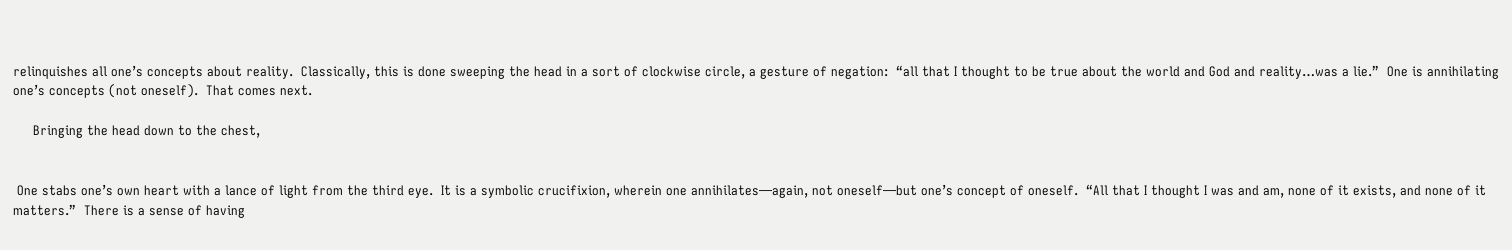relinquishes all one’s concepts about reality.  Classically, this is done sweeping the head in a sort of clockwise circle, a gesture of negation:  “all that I thought to be true about the world and God and reality…was a lie.”  One is annihilating one’s concepts (not oneself).  That comes next.

     Bringing the head down to the chest,


 One stabs one’s own heart with a lance of light from the third eye.  It is a symbolic crucifixion, wherein one annihilates—again, not oneself—but one’s concept of oneself.  “All that I thought I was and am, none of it exists, and none of it matters.”  There is a sense of having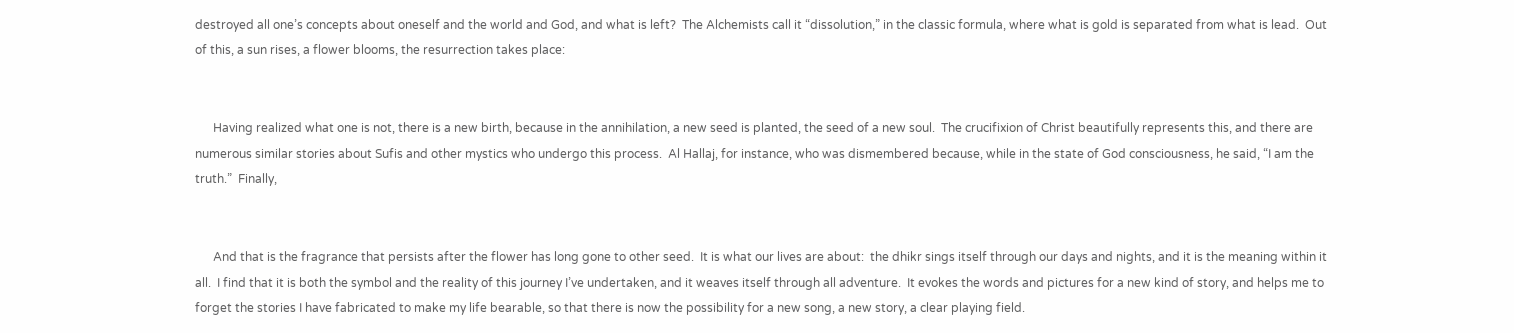destroyed all one’s concepts about oneself and the world and God, and what is left?  The Alchemists call it “dissolution,” in the classic formula, where what is gold is separated from what is lead.  Out of this, a sun rises, a flower blooms, the resurrection takes place:


      Having realized what one is not, there is a new birth, because in the annihilation, a new seed is planted, the seed of a new soul.  The crucifixion of Christ beautifully represents this, and there are numerous similar stories about Sufis and other mystics who undergo this process.  Al Hallaj, for instance, who was dismembered because, while in the state of God consciousness, he said, “I am the truth.”  Finally,


      And that is the fragrance that persists after the flower has long gone to other seed.  It is what our lives are about:  the dhikr sings itself through our days and nights, and it is the meaning within it all.  I find that it is both the symbol and the reality of this journey I’ve undertaken, and it weaves itself through all adventure.  It evokes the words and pictures for a new kind of story, and helps me to forget the stories I have fabricated to make my life bearable, so that there is now the possibility for a new song, a new story, a clear playing field.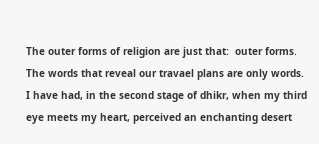The outer forms of religion are just that:  outer forms.  The words that reveal our travael plans are only words.  I have had, in the second stage of dhikr, when my third eye meets my heart, perceived an enchanting desert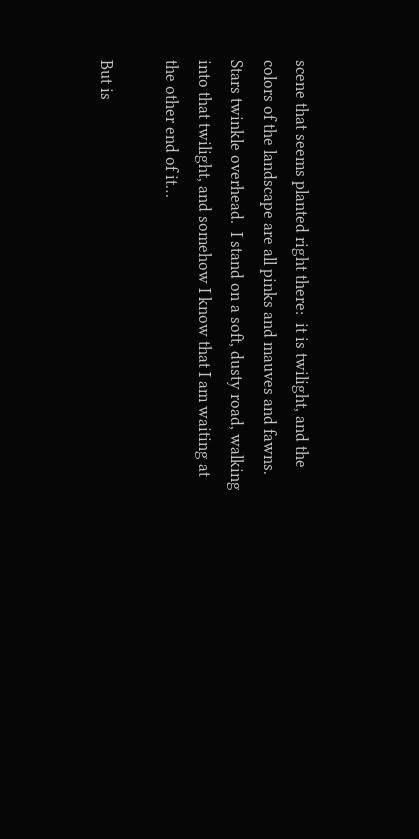scene that seems planted right there:  it is twilight, and the colors of the landscape are all pinks and mauves and fawns.  Stars twinkle overhead.  I stand on a soft, dusty road, walking into that twilight, and somehow I know that I am waiting at the other end of it…

But is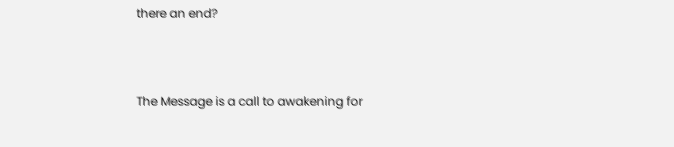there an end?



The Message is a call to awakening for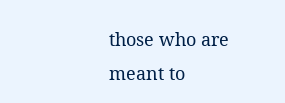those who are meant to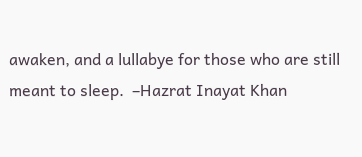awaken, and a lullabye for those who are still meant to sleep.  –Hazrat Inayat Khan